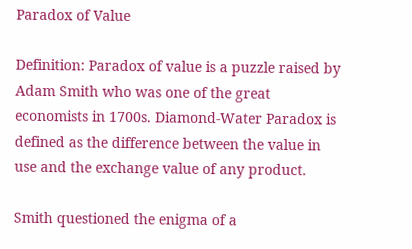Paradox of Value

Definition: Paradox of value is a puzzle raised by Adam Smith who was one of the great economists in 1700s. Diamond-Water Paradox is defined as the difference between the value in use and the exchange value of any product.

Smith questioned the enigma of a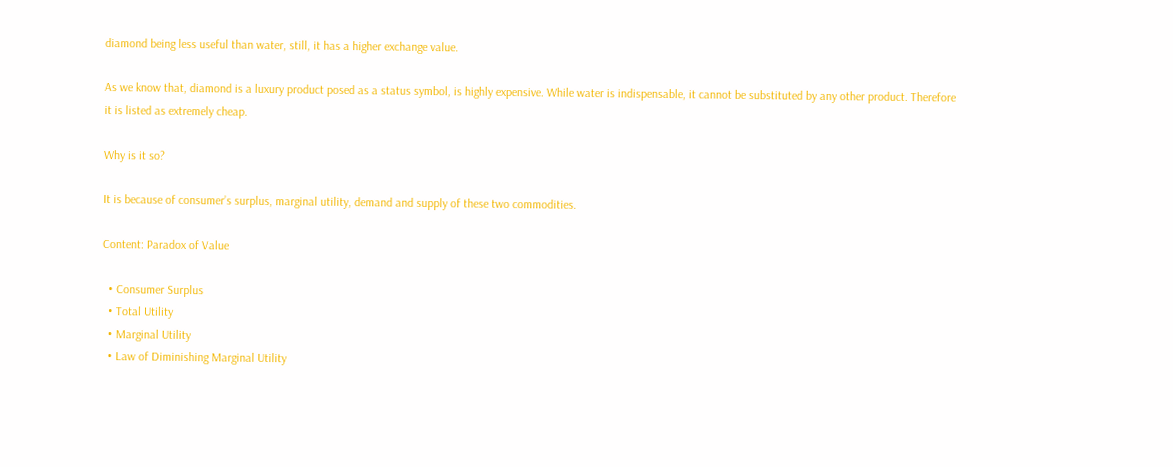diamond being less useful than water, still, it has a higher exchange value.

As we know that, diamond is a luxury product posed as a status symbol, is highly expensive. While water is indispensable, it cannot be substituted by any other product. Therefore it is listed as extremely cheap.

Why is it so?

It is because of consumer’s surplus, marginal utility, demand and supply of these two commodities.

Content: Paradox of Value

  • Consumer Surplus
  • Total Utility
  • Marginal Utility
  • Law of Diminishing Marginal Utility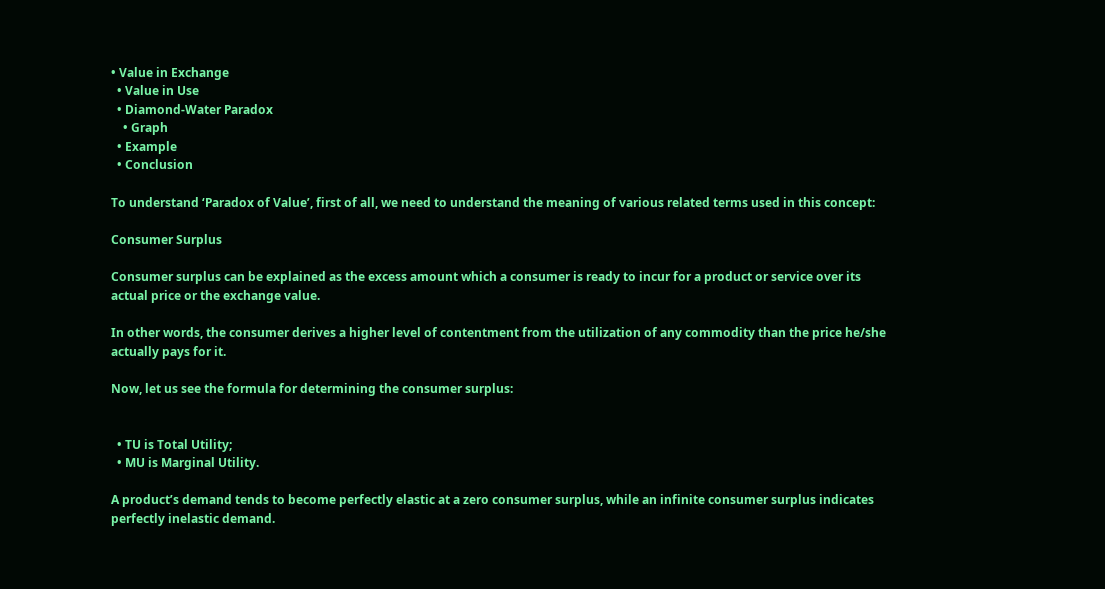• Value in Exchange
  • Value in Use
  • Diamond-Water Paradox
    • Graph
  • Example
  • Conclusion

To understand ‘Paradox of Value’, first of all, we need to understand the meaning of various related terms used in this concept:

Consumer Surplus

Consumer surplus can be explained as the excess amount which a consumer is ready to incur for a product or service over its actual price or the exchange value.

In other words, the consumer derives a higher level of contentment from the utilization of any commodity than the price he/she actually pays for it.

Now, let us see the formula for determining the consumer surplus:


  • TU is Total Utility;
  • MU is Marginal Utility.

A product’s demand tends to become perfectly elastic at a zero consumer surplus, while an infinite consumer surplus indicates perfectly inelastic demand.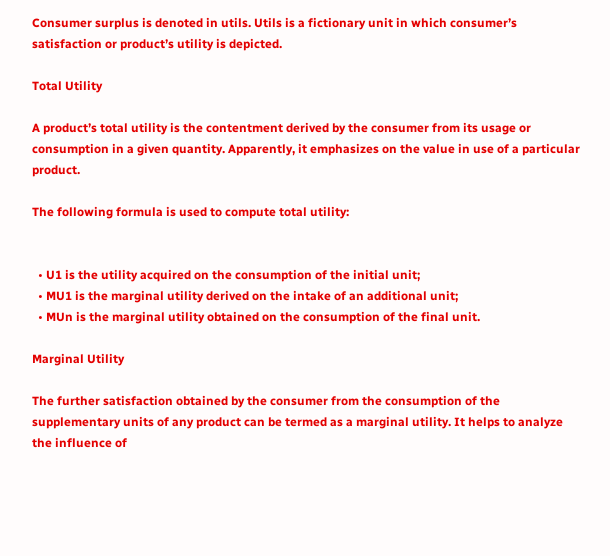Consumer surplus is denoted in utils. Utils is a fictionary unit in which consumer’s satisfaction or product’s utility is depicted.

Total Utility

A product’s total utility is the contentment derived by the consumer from its usage or consumption in a given quantity. Apparently, it emphasizes on the value in use of a particular product.

The following formula is used to compute total utility:


  • U1 is the utility acquired on the consumption of the initial unit;
  • MU1 is the marginal utility derived on the intake of an additional unit;
  • MUn is the marginal utility obtained on the consumption of the final unit.

Marginal Utility

The further satisfaction obtained by the consumer from the consumption of the supplementary units of any product can be termed as a marginal utility. It helps to analyze the influence of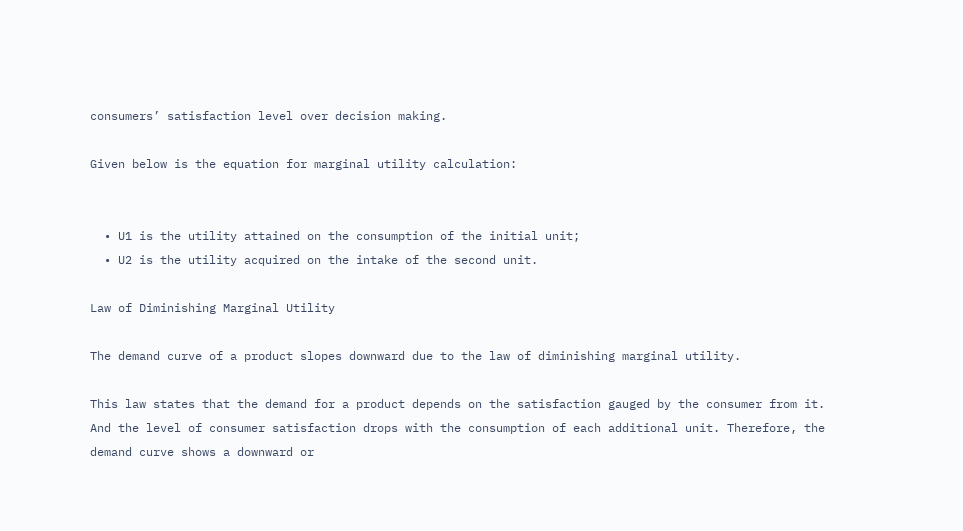consumers’ satisfaction level over decision making.

Given below is the equation for marginal utility calculation:


  • U1 is the utility attained on the consumption of the initial unit;
  • U2 is the utility acquired on the intake of the second unit.

Law of Diminishing Marginal Utility

The demand curve of a product slopes downward due to the law of diminishing marginal utility.

This law states that the demand for a product depends on the satisfaction gauged by the consumer from it. And the level of consumer satisfaction drops with the consumption of each additional unit. Therefore, the demand curve shows a downward or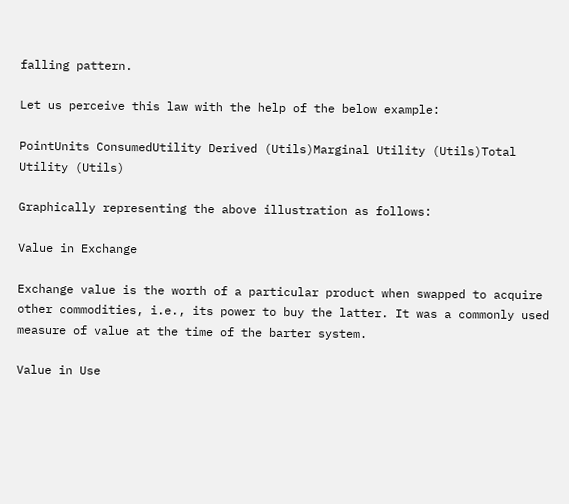falling pattern.

Let us perceive this law with the help of the below example:

PointUnits ConsumedUtility Derived (Utils)Marginal Utility (Utils)Total Utility (Utils)

Graphically representing the above illustration as follows:

Value in Exchange

Exchange value is the worth of a particular product when swapped to acquire other commodities, i.e., its power to buy the latter. It was a commonly used measure of value at the time of the barter system.

Value in Use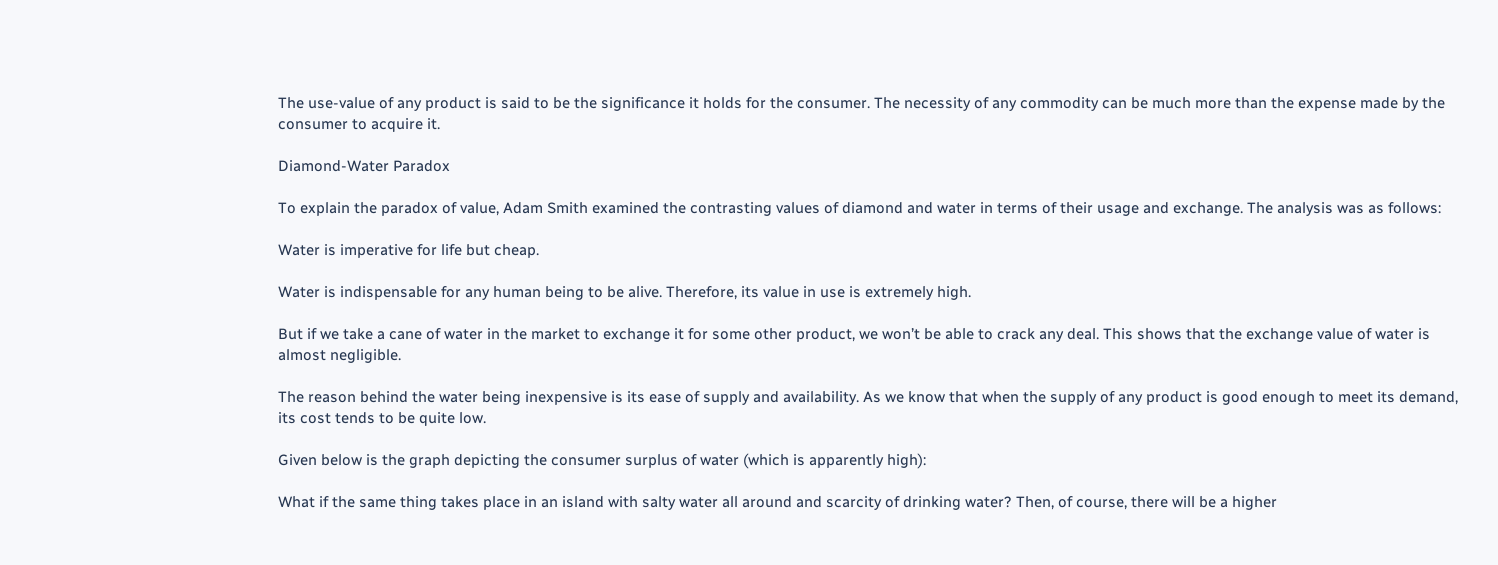The use-value of any product is said to be the significance it holds for the consumer. The necessity of any commodity can be much more than the expense made by the consumer to acquire it.

Diamond-Water Paradox

To explain the paradox of value, Adam Smith examined the contrasting values of diamond and water in terms of their usage and exchange. The analysis was as follows:

Water is imperative for life but cheap.

Water is indispensable for any human being to be alive. Therefore, its value in use is extremely high.

But if we take a cane of water in the market to exchange it for some other product, we won’t be able to crack any deal. This shows that the exchange value of water is almost negligible.

The reason behind the water being inexpensive is its ease of supply and availability. As we know that when the supply of any product is good enough to meet its demand, its cost tends to be quite low.

Given below is the graph depicting the consumer surplus of water (which is apparently high):

What if the same thing takes place in an island with salty water all around and scarcity of drinking water? Then, of course, there will be a higher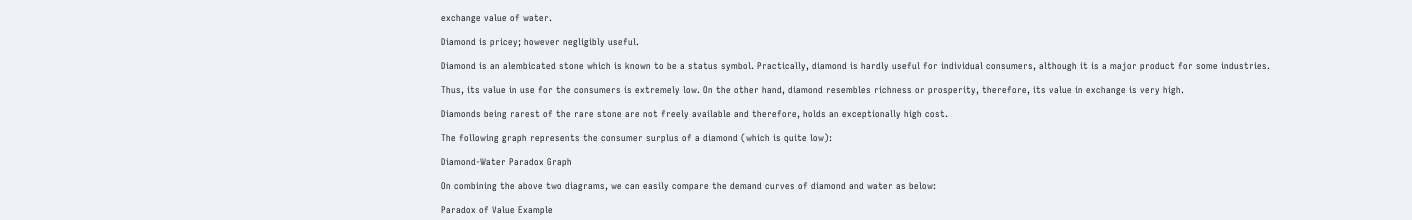exchange value of water.

Diamond is pricey; however negligibly useful.

Diamond is an alembicated stone which is known to be a status symbol. Practically, diamond is hardly useful for individual consumers, although it is a major product for some industries.

Thus, its value in use for the consumers is extremely low. On the other hand, diamond resembles richness or prosperity, therefore, its value in exchange is very high.

Diamonds being rarest of the rare stone are not freely available and therefore, holds an exceptionally high cost.

The following graph represents the consumer surplus of a diamond (which is quite low):

Diamond-Water Paradox Graph

On combining the above two diagrams, we can easily compare the demand curves of diamond and water as below:

Paradox of Value Example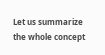Let us summarize the whole concept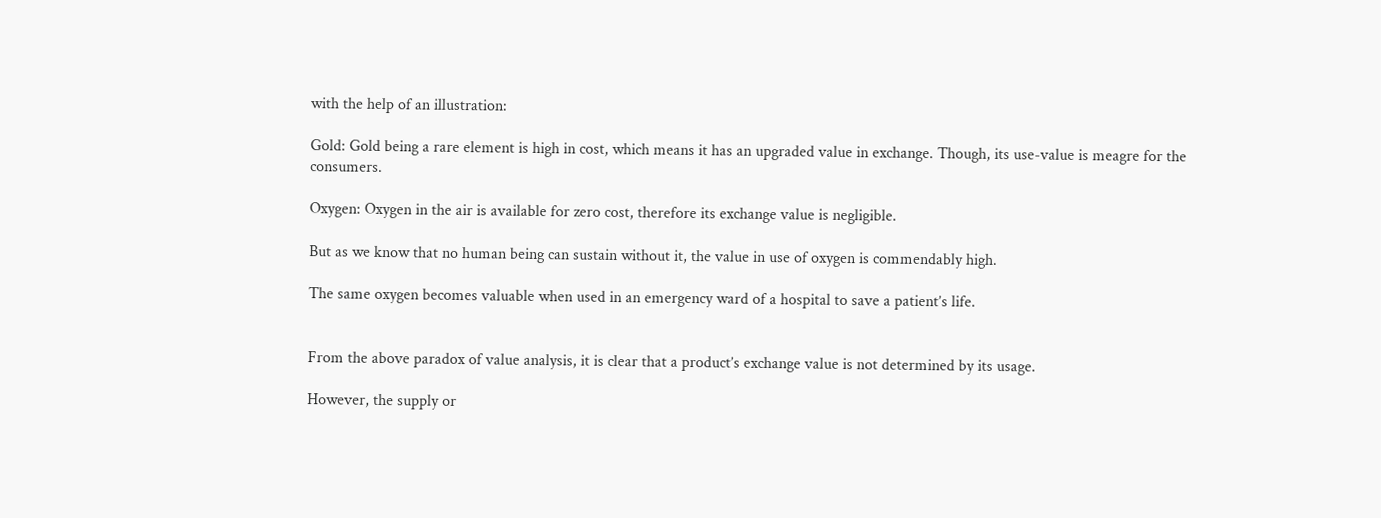with the help of an illustration:

Gold: Gold being a rare element is high in cost, which means it has an upgraded value in exchange. Though, its use-value is meagre for the consumers.

Oxygen: Oxygen in the air is available for zero cost, therefore its exchange value is negligible.

But as we know that no human being can sustain without it, the value in use of oxygen is commendably high.

The same oxygen becomes valuable when used in an emergency ward of a hospital to save a patient’s life.


From the above paradox of value analysis, it is clear that a product’s exchange value is not determined by its usage.

However, the supply or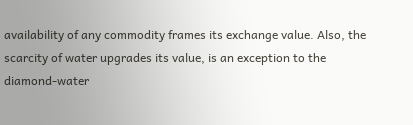availability of any commodity frames its exchange value. Also, the scarcity of water upgrades its value, is an exception to the diamond-water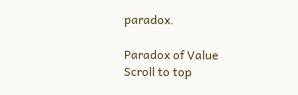paradox.

Paradox of Value
Scroll to top